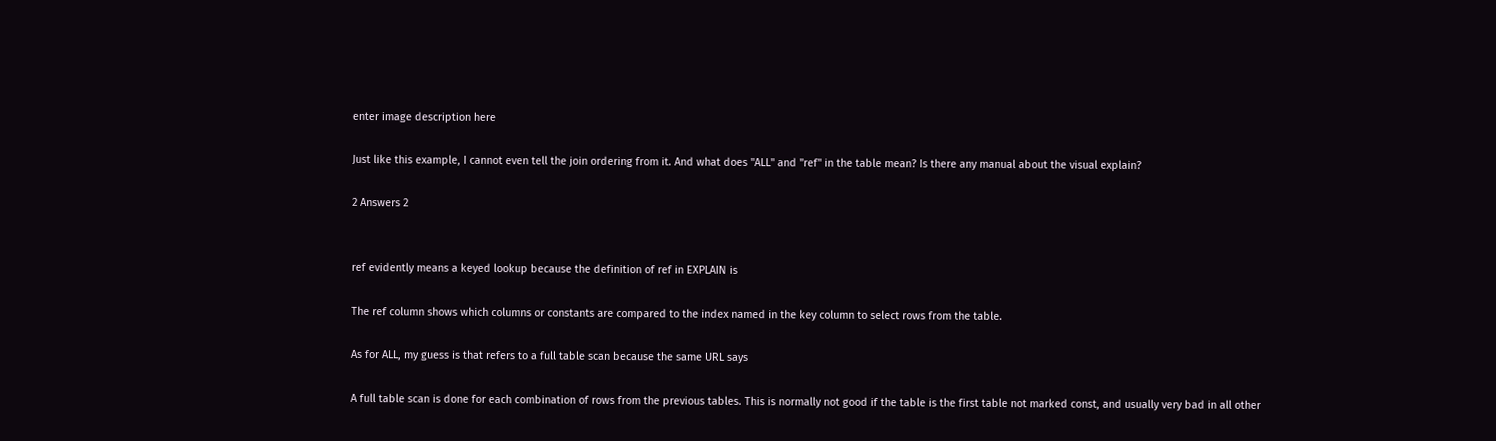enter image description here

Just like this example, I cannot even tell the join ordering from it. And what does "ALL" and "ref" in the table mean? Is there any manual about the visual explain?

2 Answers 2


ref evidently means a keyed lookup because the definition of ref in EXPLAIN is

The ref column shows which columns or constants are compared to the index named in the key column to select rows from the table.

As for ALL, my guess is that refers to a full table scan because the same URL says

A full table scan is done for each combination of rows from the previous tables. This is normally not good if the table is the first table not marked const, and usually very bad in all other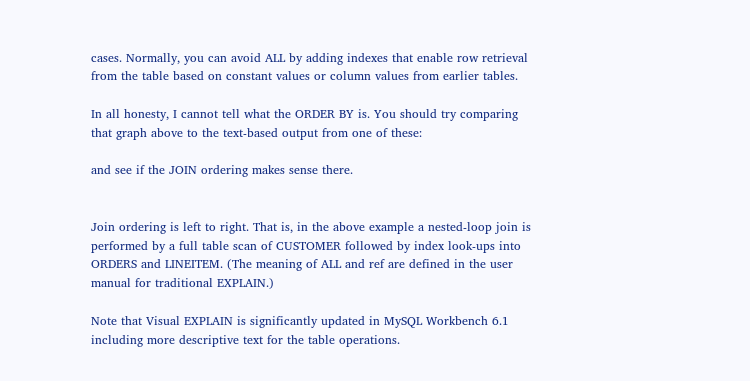cases. Normally, you can avoid ALL by adding indexes that enable row retrieval from the table based on constant values or column values from earlier tables.

In all honesty, I cannot tell what the ORDER BY is. You should try comparing that graph above to the text-based output from one of these:

and see if the JOIN ordering makes sense there.


Join ordering is left to right. That is, in the above example a nested-loop join is performed by a full table scan of CUSTOMER followed by index look-ups into ORDERS and LINEITEM. (The meaning of ALL and ref are defined in the user manual for traditional EXPLAIN.)

Note that Visual EXPLAIN is significantly updated in MySQL Workbench 6.1 including more descriptive text for the table operations.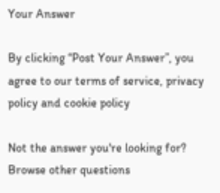Your Answer

By clicking “Post Your Answer”, you agree to our terms of service, privacy policy and cookie policy

Not the answer you're looking for? Browse other questions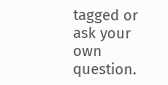tagged or ask your own question.